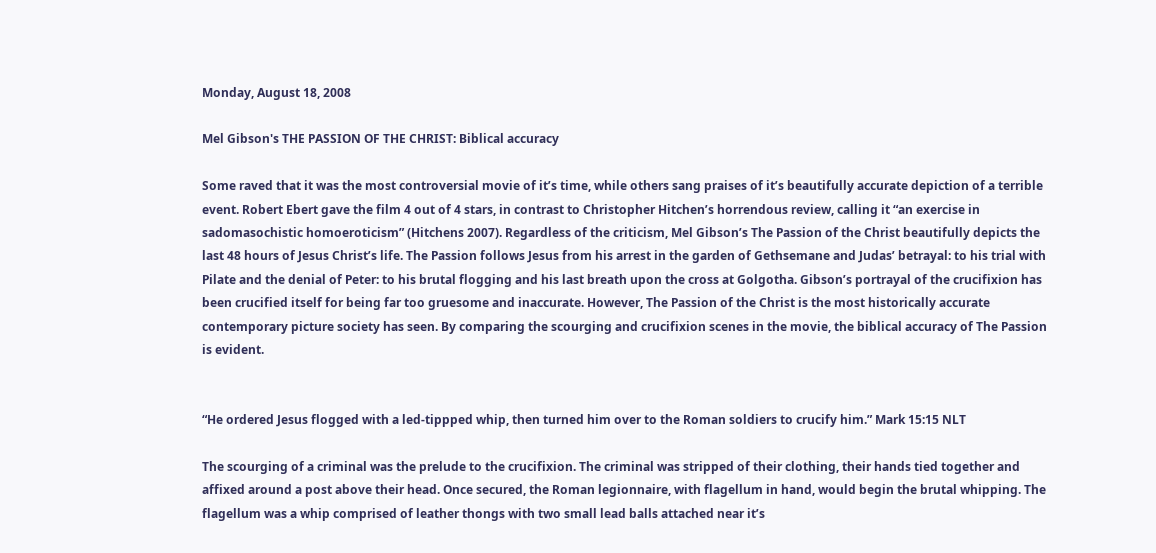Monday, August 18, 2008

Mel Gibson's THE PASSION OF THE CHRIST: Biblical accuracy

Some raved that it was the most controversial movie of it’s time, while others sang praises of it’s beautifully accurate depiction of a terrible event. Robert Ebert gave the film 4 out of 4 stars, in contrast to Christopher Hitchen’s horrendous review, calling it “an exercise in sadomasochistic homoeroticism” (Hitchens 2007). Regardless of the criticism, Mel Gibson’s The Passion of the Christ beautifully depicts the last 48 hours of Jesus Christ’s life. The Passion follows Jesus from his arrest in the garden of Gethsemane and Judas’ betrayal: to his trial with Pilate and the denial of Peter: to his brutal flogging and his last breath upon the cross at Golgotha. Gibson’s portrayal of the crucifixion has been crucified itself for being far too gruesome and inaccurate. However, The Passion of the Christ is the most historically accurate contemporary picture society has seen. By comparing the scourging and crucifixion scenes in the movie, the biblical accuracy of The Passion is evident.


“He ordered Jesus flogged with a led-tippped whip, then turned him over to the Roman soldiers to crucify him.” Mark 15:15 NLT

The scourging of a criminal was the prelude to the crucifixion. The criminal was stripped of their clothing, their hands tied together and affixed around a post above their head. Once secured, the Roman legionnaire, with flagellum in hand, would begin the brutal whipping. The flagellum was a whip comprised of leather thongs with two small lead balls attached near it’s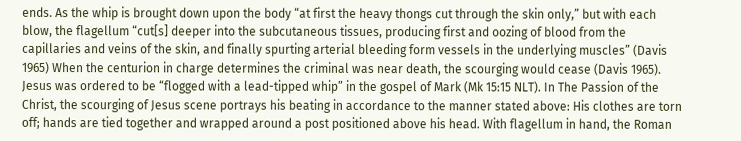ends. As the whip is brought down upon the body “at first the heavy thongs cut through the skin only,” but with each blow, the flagellum “cut[s] deeper into the subcutaneous tissues, producing first and oozing of blood from the capillaries and veins of the skin, and finally spurting arterial bleeding form vessels in the underlying muscles” (Davis 1965) When the centurion in charge determines the criminal was near death, the scourging would cease (Davis 1965). Jesus was ordered to be “flogged with a lead-tipped whip” in the gospel of Mark (Mk 15:15 NLT). In The Passion of the Christ, the scourging of Jesus scene portrays his beating in accordance to the manner stated above: His clothes are torn off; hands are tied together and wrapped around a post positioned above his head. With flagellum in hand, the Roman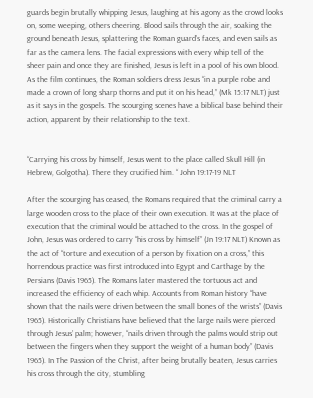guards begin brutally whipping Jesus, laughing at his agony as the crowd looks on, some weeping, others cheering. Blood sails through the air, soaking the ground beneath Jesus, splattering the Roman guard’s faces, and even sails as far as the camera lens. The facial expressions with every whip tell of the sheer pain and once they are finished, Jesus is left in a pool of his own blood. As the film continues, the Roman soldiers dress Jesus “in a purple robe and made a crown of long sharp thorns and put it on his head,” (Mk 15:17 NLT) just as it says in the gospels. The scourging scenes have a biblical base behind their action, apparent by their relationship to the text.


“Carrying his cross by himself, Jesus went to the place called Skull Hill (in Hebrew, Golgotha). There they crucified him. “ John 19:17-19 NLT

After the scourging has ceased, the Romans required that the criminal carry a large wooden cross to the place of their own execution. It was at the place of execution that the criminal would be attached to the cross. In the gospel of John, Jesus was ordered to carry “his cross by himself” (Jn 19:17 NLT) Known as the act of “torture and execution of a person by fixation on a cross,” this horrendous practice was first introduced into Egypt and Carthage by the Persians (Davis 1965). The Romans later mastered the tortuous act and increased the efficiency of each whip. Accounts from Roman history “have shown that the nails were driven between the small bones of the wrists” (Davis 1965). Historically Christians have believed that the large nails were pierced through Jesus’ palm; however, “nails driven through the palms would strip out between the fingers when they support the weight of a human body” (Davis 1965). In The Passion of the Christ, after being brutally beaten, Jesus carries his cross through the city, stumbling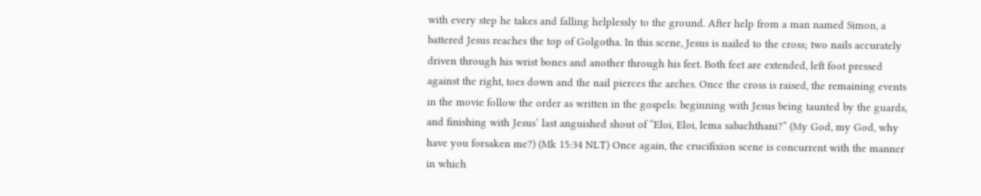with every step he takes and falling helplessly to the ground. After help from a man named Simon, a battered Jesus reaches the top of Golgotha. In this scene, Jesus is nailed to the cross; two nails accurately driven through his wrist bones and another through his feet. Both feet are extended, left foot pressed against the right, toes down and the nail pierces the arches. Once the cross is raised, the remaining events in the movie follow the order as written in the gospels: beginning with Jesus being taunted by the guards, and finishing with Jesus’ last anguished shout of “Eloi, Eloi, lema sabachthani?” (My God, my God, why have you forsaken me?) (Mk 15:34 NLT) Once again, the crucifixion scene is concurrent with the manner in which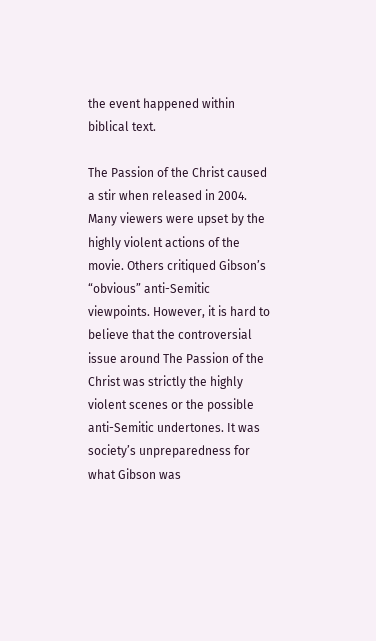the event happened within biblical text.

The Passion of the Christ caused a stir when released in 2004. Many viewers were upset by the highly violent actions of the movie. Others critiqued Gibson’s “obvious” anti-Semitic viewpoints. However, it is hard to believe that the controversial issue around The Passion of the Christ was strictly the highly violent scenes or the possible anti-Semitic undertones. It was society’s unpreparedness for what Gibson was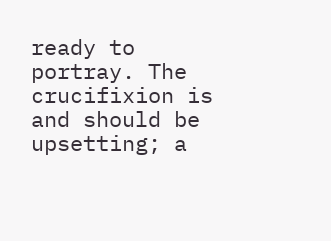ready to portray. The crucifixion is and should be upsetting; a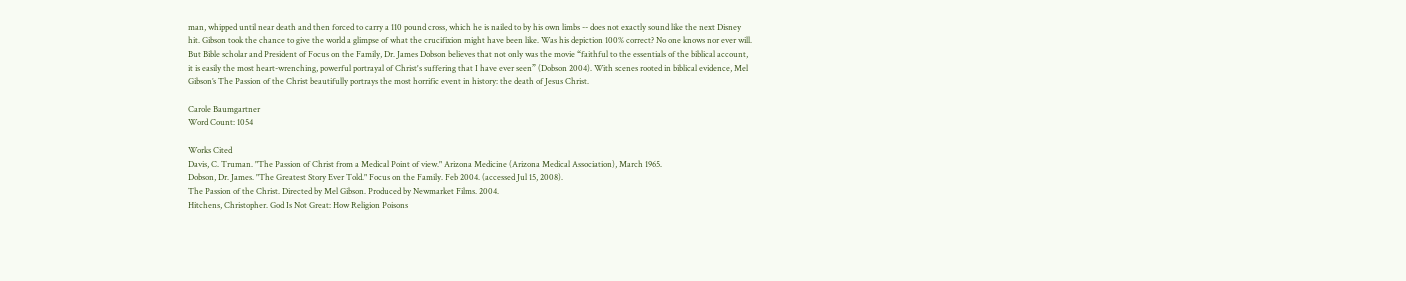man, whipped until near death and then forced to carry a 110 pound cross, which he is nailed to by his own limbs -- does not exactly sound like the next Disney hit. Gibson took the chance to give the world a glimpse of what the crucifixion might have been like. Was his depiction 100% correct? No one knows nor ever will. But Bible scholar and President of Focus on the Family, Dr. James Dobson believes that not only was the movie “faithful to the essentials of the biblical account, it is easily the most heart-wrenching, powerful portrayal of Christ's suffering that I have ever seen” (Dobson 2004). With scenes rooted in biblical evidence, Mel Gibson’s The Passion of the Christ beautifully portrays the most horrific event in history: the death of Jesus Christ.

Carole Baumgartner
Word Count: 1054

Works Cited
Davis, C. Truman. "The Passion of Christ from a Medical Point of view." Arizona Medicine (Arizona Medical Association), March 1965.
Dobson, Dr. James. "The Greatest Story Ever Told." Focus on the Family. Feb 2004. (accessed Jul 15, 2008).
The Passion of the Christ. Directed by Mel Gibson. Produced by Newmarket Films. 2004.
Hitchens, Christopher. God Is Not Great: How Religion Poisons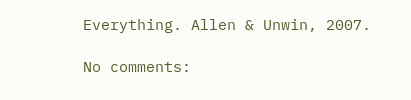Everything. Allen & Unwin, 2007.

No comments: